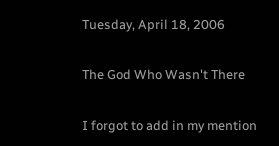Tuesday, April 18, 2006

The God Who Wasn't There

I forgot to add in my mention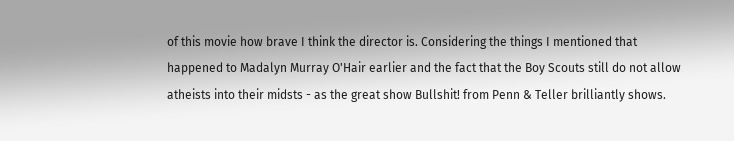of this movie how brave I think the director is. Considering the things I mentioned that happened to Madalyn Murray O'Hair earlier and the fact that the Boy Scouts still do not allow atheists into their midsts - as the great show Bullshit! from Penn & Teller brilliantly shows.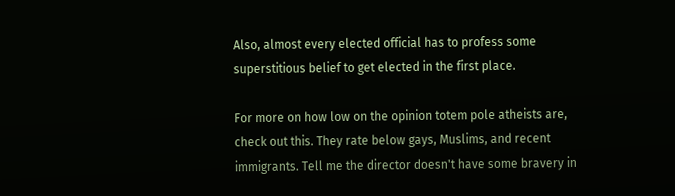Also, almost every elected official has to profess some superstitious belief to get elected in the first place.

For more on how low on the opinion totem pole atheists are, check out this. They rate below gays, Muslims, and recent immigrants. Tell me the director doesn't have some bravery in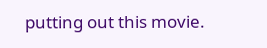putting out this movie.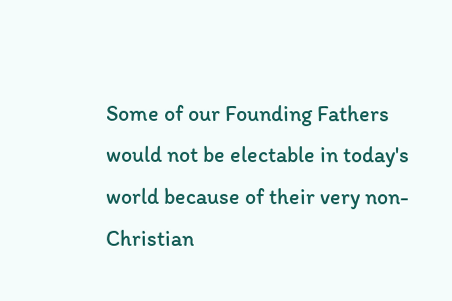Some of our Founding Fathers would not be electable in today's world because of their very non-Christian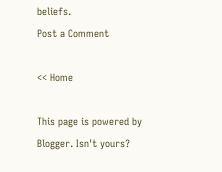beliefs.
Post a Comment

<< Home

This page is powered by Blogger. Isn't yours?